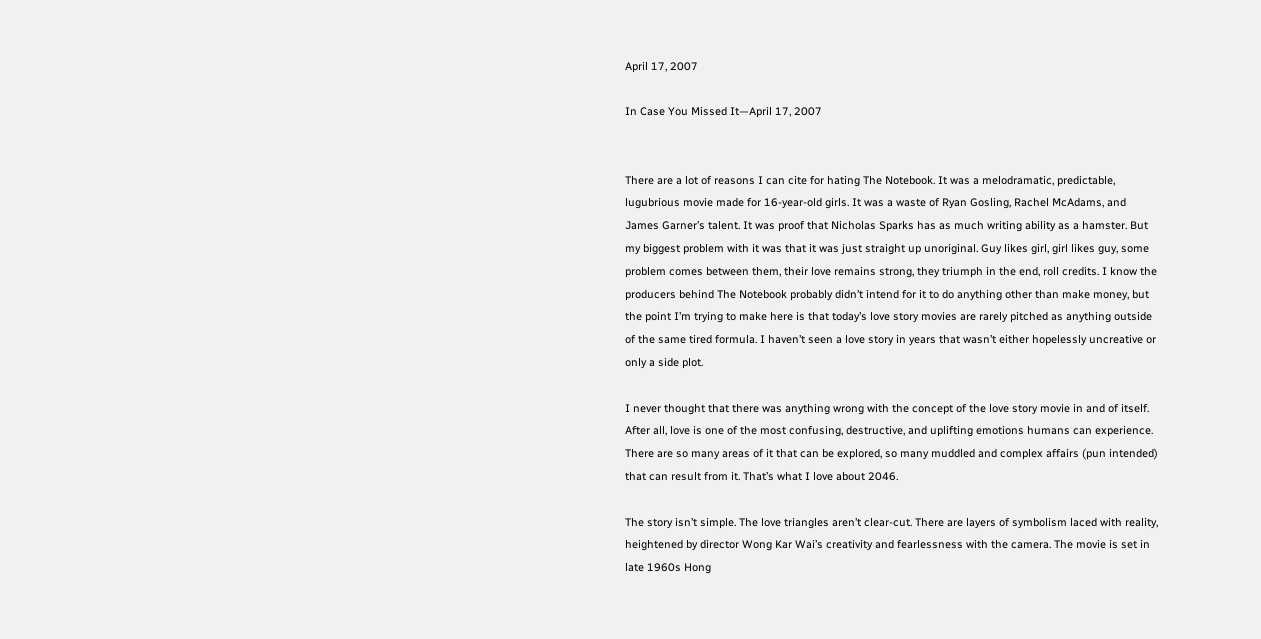April 17, 2007

In Case You Missed It—April 17, 2007


There are a lot of reasons I can cite for hating The Notebook. It was a melodramatic, predictable, lugubrious movie made for 16-year-old girls. It was a waste of Ryan Gosling, Rachel McAdams, and James Garner’s talent. It was proof that Nicholas Sparks has as much writing ability as a hamster. But my biggest problem with it was that it was just straight up unoriginal. Guy likes girl, girl likes guy, some problem comes between them, their love remains strong, they triumph in the end, roll credits. I know the producers behind The Notebook probably didn’t intend for it to do anything other than make money, but the point I’m trying to make here is that today’s love story movies are rarely pitched as anything outside of the same tired formula. I haven’t seen a love story in years that wasn’t either hopelessly uncreative or only a side plot.

I never thought that there was anything wrong with the concept of the love story movie in and of itself. After all, love is one of the most confusing, destructive, and uplifting emotions humans can experience. There are so many areas of it that can be explored, so many muddled and complex affairs (pun intended) that can result from it. That’s what I love about 2046.

The story isn’t simple. The love triangles aren’t clear-cut. There are layers of symbolism laced with reality, heightened by director Wong Kar Wai’s creativity and fearlessness with the camera. The movie is set in late 1960s Hong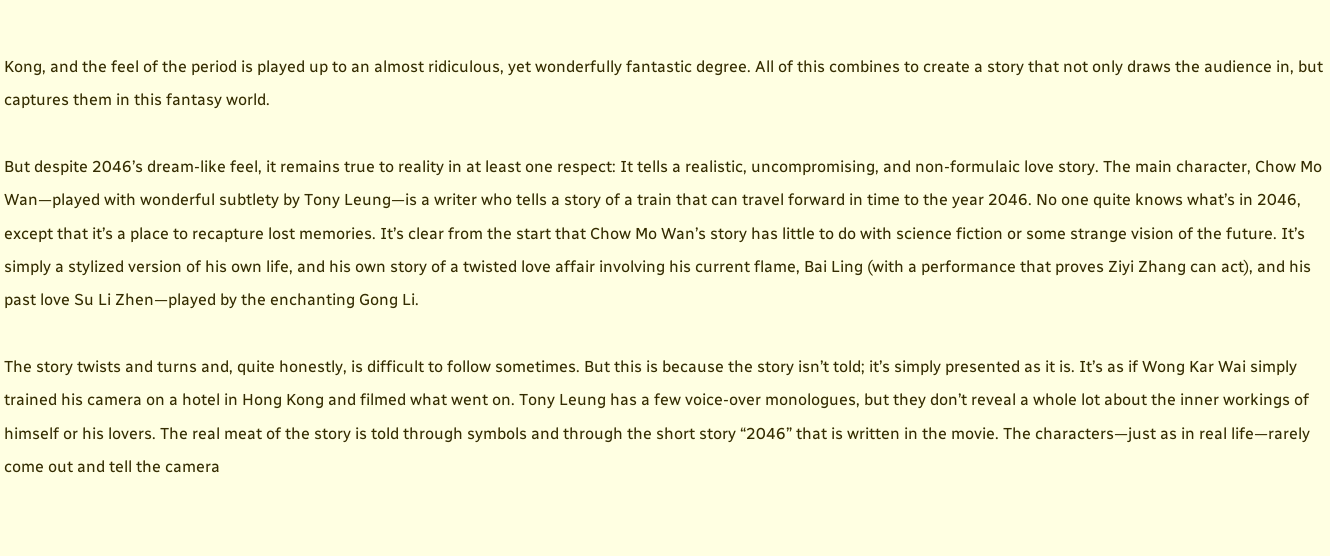Kong, and the feel of the period is played up to an almost ridiculous, yet wonderfully fantastic degree. All of this combines to create a story that not only draws the audience in, but captures them in this fantasy world.

But despite 2046’s dream-like feel, it remains true to reality in at least one respect: It tells a realistic, uncompromising, and non-formulaic love story. The main character, Chow Mo Wan—played with wonderful subtlety by Tony Leung—is a writer who tells a story of a train that can travel forward in time to the year 2046. No one quite knows what’s in 2046, except that it’s a place to recapture lost memories. It’s clear from the start that Chow Mo Wan’s story has little to do with science fiction or some strange vision of the future. It’s simply a stylized version of his own life, and his own story of a twisted love affair involving his current flame, Bai Ling (with a performance that proves Ziyi Zhang can act), and his past love Su Li Zhen—played by the enchanting Gong Li.

The story twists and turns and, quite honestly, is difficult to follow sometimes. But this is because the story isn’t told; it’s simply presented as it is. It’s as if Wong Kar Wai simply trained his camera on a hotel in Hong Kong and filmed what went on. Tony Leung has a few voice-over monologues, but they don’t reveal a whole lot about the inner workings of himself or his lovers. The real meat of the story is told through symbols and through the short story “2046” that is written in the movie. The characters—just as in real life—rarely come out and tell the camera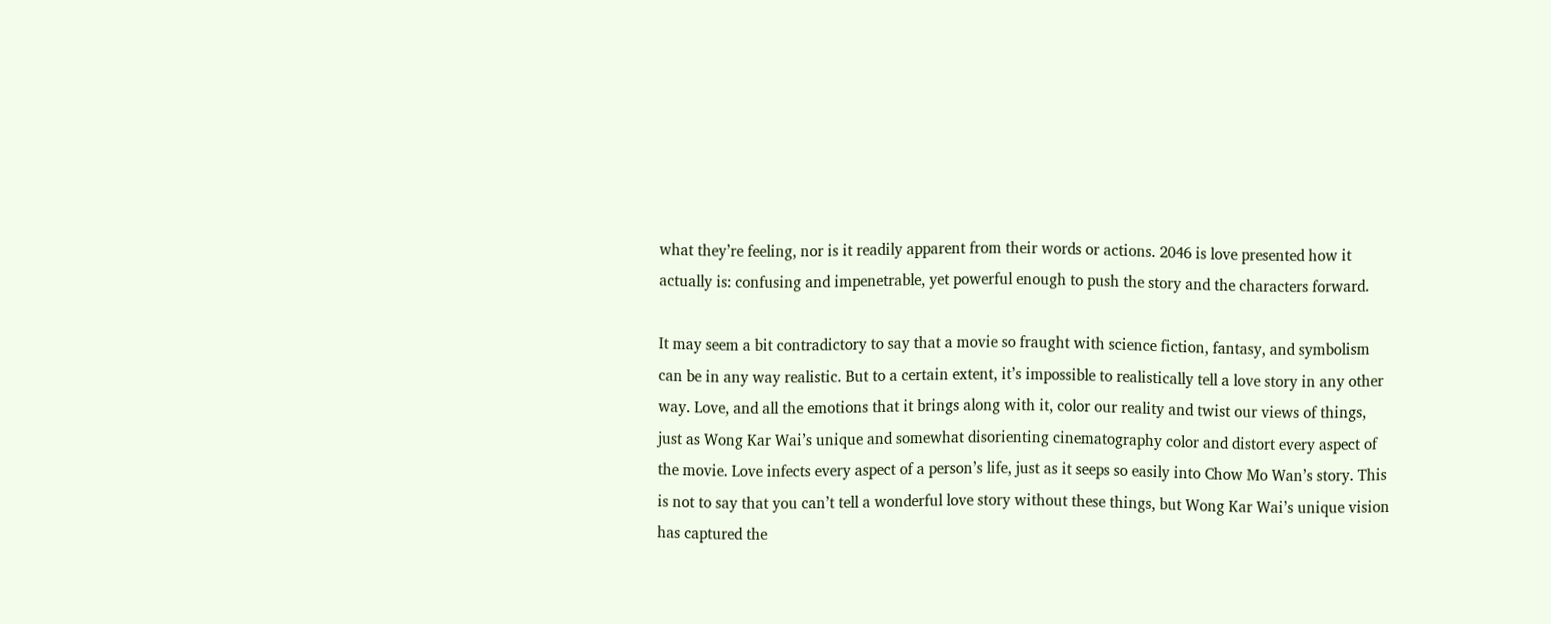what they’re feeling, nor is it readily apparent from their words or actions. 2046 is love presented how it actually is: confusing and impenetrable, yet powerful enough to push the story and the characters forward.

It may seem a bit contradictory to say that a movie so fraught with science fiction, fantasy, and symbolism can be in any way realistic. But to a certain extent, it’s impossible to realistically tell a love story in any other way. Love, and all the emotions that it brings along with it, color our reality and twist our views of things, just as Wong Kar Wai’s unique and somewhat disorienting cinematography color and distort every aspect of the movie. Love infects every aspect of a person’s life, just as it seeps so easily into Chow Mo Wan’s story. This is not to say that you can’t tell a wonderful love story without these things, but Wong Kar Wai’s unique vision has captured the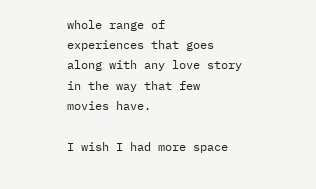whole range of experiences that goes along with any love story in the way that few movies have.

I wish I had more space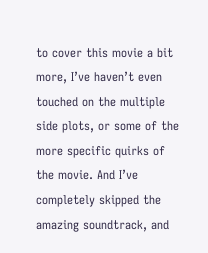to cover this movie a bit more, I’ve haven’t even touched on the multiple side plots, or some of the more specific quirks of the movie. And I’ve completely skipped the amazing soundtrack, and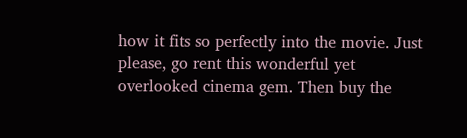how it fits so perfectly into the movie. Just please, go rent this wonderful yet overlooked cinema gem. Then buy the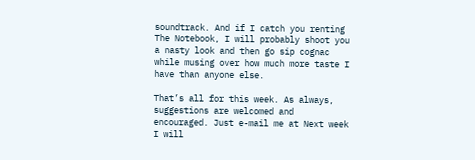soundtrack. And if I catch you renting The Notebook, I will probably shoot you a nasty look and then go sip cognac while musing over how much more taste I have than anyone else.

That’s all for this week. As always, suggestions are welcomed and encouraged. Just e-mail me at Next week I will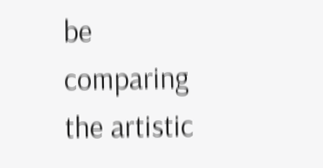be comparing the artistic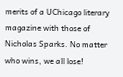merits of a UChicago literary magazine with those of Nicholas Sparks. No matter who wins, we all lose!